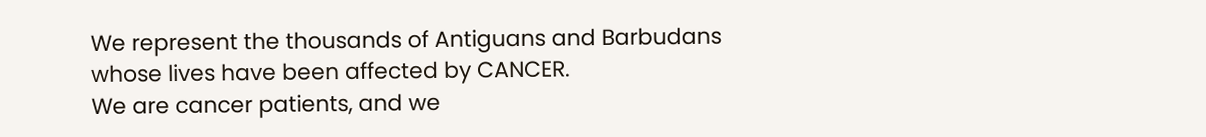We represent the thousands of Antiguans and Barbudans whose lives have been affected by CANCER.
We are cancer patients, and we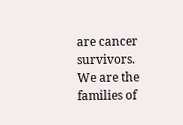are cancer survivors.
We are the families of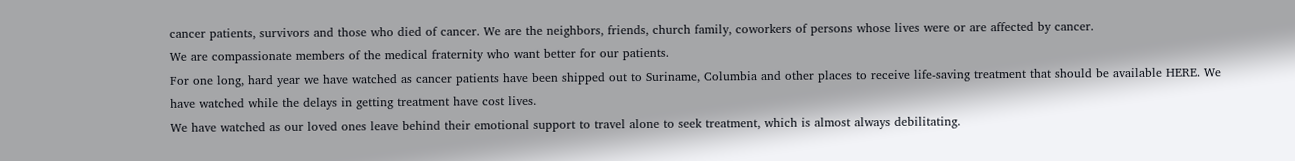cancer patients, survivors and those who died of cancer. We are the neighbors, friends, church family, coworkers of persons whose lives were or are affected by cancer.
We are compassionate members of the medical fraternity who want better for our patients.
For one long, hard year we have watched as cancer patients have been shipped out to Suriname, Columbia and other places to receive life-saving treatment that should be available HERE. We have watched while the delays in getting treatment have cost lives.
We have watched as our loved ones leave behind their emotional support to travel alone to seek treatment, which is almost always debilitating.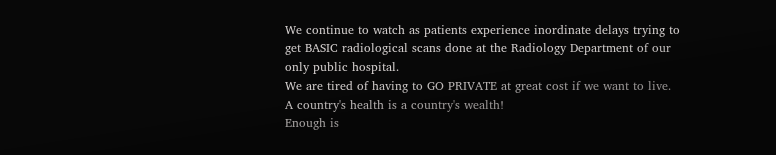We continue to watch as patients experience inordinate delays trying to get BASIC radiological scans done at the Radiology Department of our only public hospital.
We are tired of having to GO PRIVATE at great cost if we want to live.
A country's health is a country's wealth!
Enough is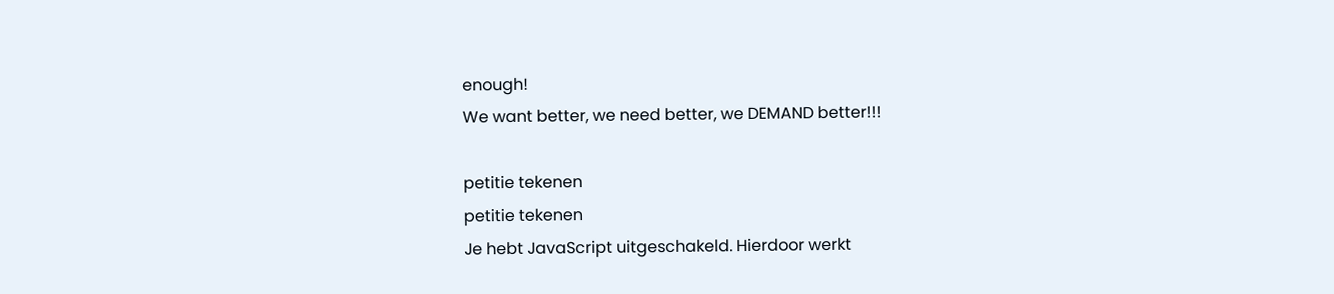enough!
We want better, we need better, we DEMAND better!!!

petitie tekenen
petitie tekenen
Je hebt JavaScript uitgeschakeld. Hierdoor werkt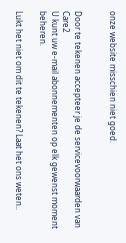onze website misschien niet goed.


Door te tekenen accepteer je de servicevoorwaarden van Care2
U kunt uw e-mail abonnementen op elk gewenst moment beheren.

Lukt het niet om dit te tekenen? Laat het ons weten..